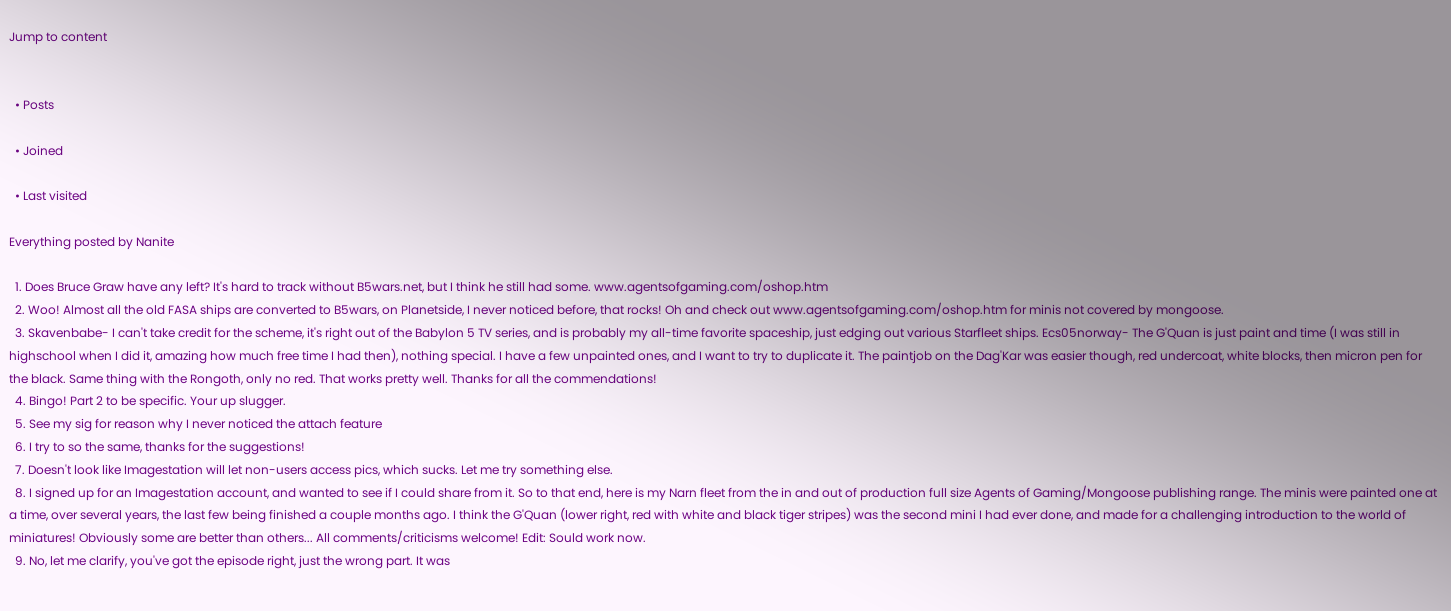Jump to content


  • Posts

  • Joined

  • Last visited

Everything posted by Nanite

  1. Does Bruce Graw have any left? It's hard to track without B5wars.net, but I think he still had some. www.agentsofgaming.com/oshop.htm
  2. Woo! Almost all the old FASA ships are converted to B5wars, on Planetside, I never noticed before, that rocks! Oh and check out www.agentsofgaming.com/oshop.htm for minis not covered by mongoose.
  3. Skavenbabe- I can't take credit for the scheme, it's right out of the Babylon 5 TV series, and is probably my all-time favorite spaceship, just edging out various Starfleet ships. Ecs05norway- The G'Quan is just paint and time (I was still in highschool when I did it, amazing how much free time I had then), nothing special. I have a few unpainted ones, and I want to try to duplicate it. The paintjob on the Dag'Kar was easier though, red undercoat, white blocks, then micron pen for the black. Same thing with the Rongoth, only no red. That works pretty well. Thanks for all the commendations!
  4. Bingo! Part 2 to be specific. Your up slugger.
  5. See my sig for reason why I never noticed the attach feature
  6. I try to so the same, thanks for the suggestions!
  7. Doesn't look like Imagestation will let non-users access pics, which sucks. Let me try something else.
  8. I signed up for an Imagestation account, and wanted to see if I could share from it. So to that end, here is my Narn fleet from the in and out of production full size Agents of Gaming/Mongoose publishing range. The minis were painted one at a time, over several years, the last few being finished a couple months ago. I think the G'Quan (lower right, red with white and black tiger stripes) was the second mini I had ever done, and made for a challenging introduction to the world of miniatures! Obviously some are better than others... All comments/criticisms welcome! Edit: Sould work now.
  9. No, let me clarify, you've got the episode right, just the wrong part. It was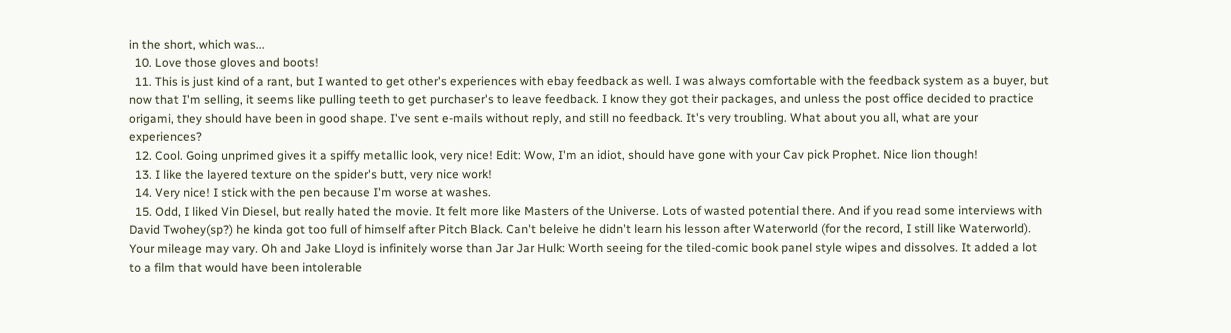in the short, which was...
  10. Love those gloves and boots!
  11. This is just kind of a rant, but I wanted to get other's experiences with ebay feedback as well. I was always comfortable with the feedback system as a buyer, but now that I'm selling, it seems like pulling teeth to get purchaser's to leave feedback. I know they got their packages, and unless the post office decided to practice origami, they should have been in good shape. I've sent e-mails without reply, and still no feedback. It's very troubling. What about you all, what are your experiences?
  12. Cool. Going unprimed gives it a spiffy metallic look, very nice! Edit: Wow, I'm an idiot, should have gone with your Cav pick Prophet. Nice lion though!
  13. I like the layered texture on the spider's butt, very nice work!
  14. Very nice! I stick with the pen because I'm worse at washes.
  15. Odd, I liked Vin Diesel, but really hated the movie. It felt more like Masters of the Universe. Lots of wasted potential there. And if you read some interviews with David Twohey(sp?) he kinda got too full of himself after Pitch Black. Can't beleive he didn't learn his lesson after Waterworld (for the record, I still like Waterworld). Your mileage may vary. Oh and Jake Lloyd is infinitely worse than Jar Jar Hulk: Worth seeing for the tiled-comic book panel style wipes and dissolves. It added a lot to a film that would have been intolerable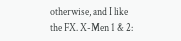otherwise, and I like the FX. X-Men 1 & 2: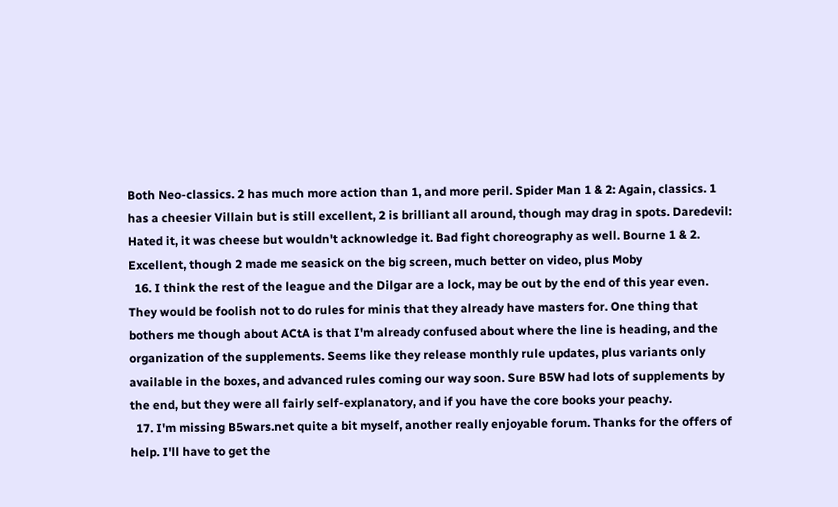Both Neo-classics. 2 has much more action than 1, and more peril. Spider Man 1 & 2: Again, classics. 1 has a cheesier Villain but is still excellent, 2 is brilliant all around, though may drag in spots. Daredevil: Hated it, it was cheese but wouldn't acknowledge it. Bad fight choreography as well. Bourne 1 & 2. Excellent, though 2 made me seasick on the big screen, much better on video, plus Moby
  16. I think the rest of the league and the Dilgar are a lock, may be out by the end of this year even. They would be foolish not to do rules for minis that they already have masters for. One thing that bothers me though about ACtA is that I'm already confused about where the line is heading, and the organization of the supplements. Seems like they release monthly rule updates, plus variants only available in the boxes, and advanced rules coming our way soon. Sure B5W had lots of supplements by the end, but they were all fairly self-explanatory, and if you have the core books your peachy.
  17. I'm missing B5wars.net quite a bit myself, another really enjoyable forum. Thanks for the offers of help. I'll have to get the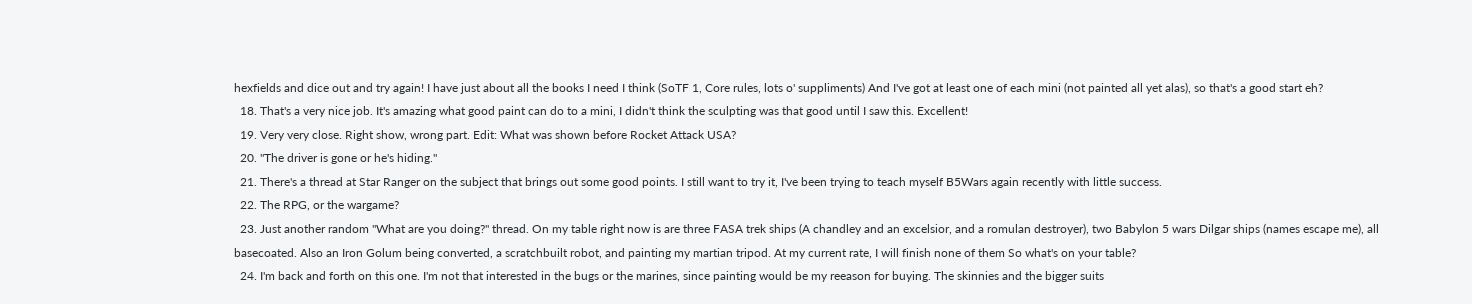hexfields and dice out and try again! I have just about all the books I need I think (SoTF 1, Core rules, lots o' suppliments) And I've got at least one of each mini (not painted all yet alas), so that's a good start eh?
  18. That's a very nice job. It's amazing what good paint can do to a mini, I didn't think the sculpting was that good until I saw this. Excellent!
  19. Very very close. Right show, wrong part. Edit: What was shown before Rocket Attack USA?
  20. "The driver is gone or he's hiding."
  21. There's a thread at Star Ranger on the subject that brings out some good points. I still want to try it, I've been trying to teach myself B5Wars again recently with little success.
  22. The RPG, or the wargame?
  23. Just another random "What are you doing?" thread. On my table right now is are three FASA trek ships (A chandley and an excelsior, and a romulan destroyer), two Babylon 5 wars Dilgar ships (names escape me), all basecoated. Also an Iron Golum being converted, a scratchbuilt robot, and painting my martian tripod. At my current rate, I will finish none of them So what's on your table?
  24. I'm back and forth on this one. I'm not that interested in the bugs or the marines, since painting would be my reeason for buying. The skinnies and the bigger suits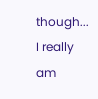though... I really am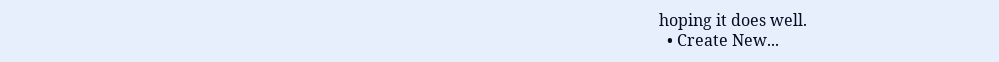hoping it does well.
  • Create New...